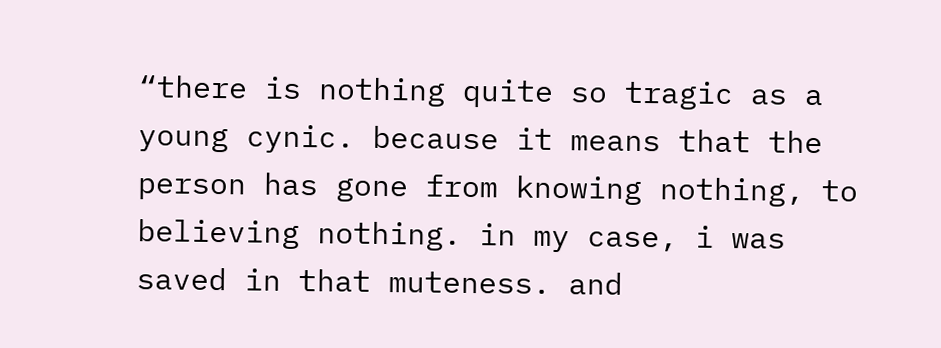“there is nothing quite so tragic as a young cynic. because it means that the person has gone from knowing nothing, to believing nothing. in my case, i was saved in that muteness. and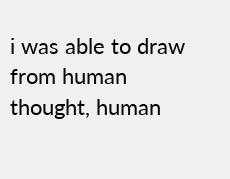i was able to draw from human thought, human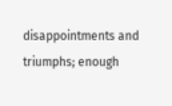disappointments and triumphs; enough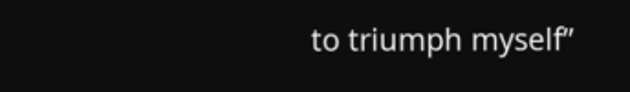to triumph myself”